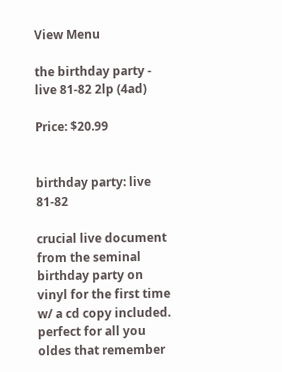View Menu

the birthday party - live 81-82 2lp (4ad)

Price: $20.99


birthday party: live 81-82

crucial live document from the seminal birthday party on vinyl for the first time w/ a cd copy included. perfect for all you oldes that remember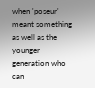when 'poseur' meant something as well as the younger generation who can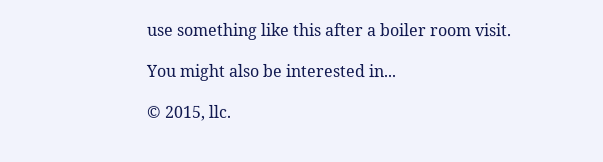use something like this after a boiler room visit.

You might also be interested in...

© 2015, llc.